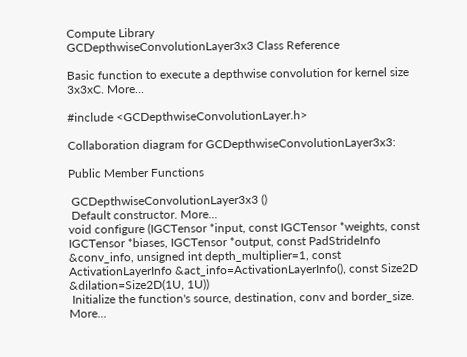Compute Library
GCDepthwiseConvolutionLayer3x3 Class Reference

Basic function to execute a depthwise convolution for kernel size 3x3xC. More...

#include <GCDepthwiseConvolutionLayer.h>

Collaboration diagram for GCDepthwiseConvolutionLayer3x3:

Public Member Functions

 GCDepthwiseConvolutionLayer3x3 ()
 Default constructor. More...
void configure (IGCTensor *input, const IGCTensor *weights, const IGCTensor *biases, IGCTensor *output, const PadStrideInfo &conv_info, unsigned int depth_multiplier=1, const ActivationLayerInfo &act_info=ActivationLayerInfo(), const Size2D &dilation=Size2D(1U, 1U))
 Initialize the function's source, destination, conv and border_size. More...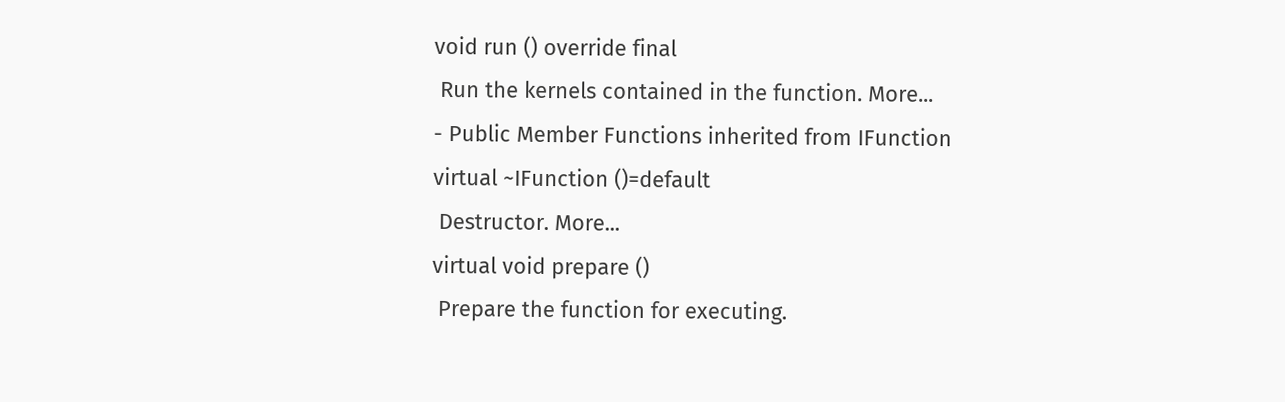void run () override final
 Run the kernels contained in the function. More...
- Public Member Functions inherited from IFunction
virtual ~IFunction ()=default
 Destructor. More...
virtual void prepare ()
 Prepare the function for executing.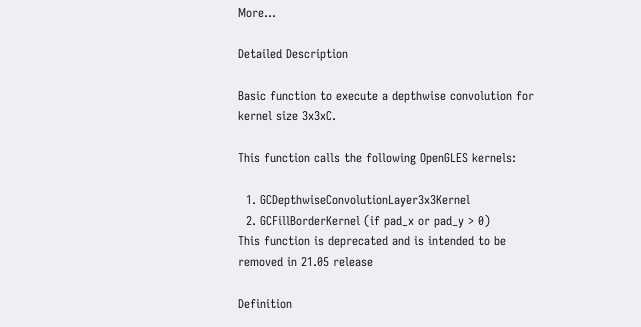More...

Detailed Description

Basic function to execute a depthwise convolution for kernel size 3x3xC.

This function calls the following OpenGLES kernels:

  1. GCDepthwiseConvolutionLayer3x3Kernel
  2. GCFillBorderKernel (if pad_x or pad_y > 0)
This function is deprecated and is intended to be removed in 21.05 release

Definition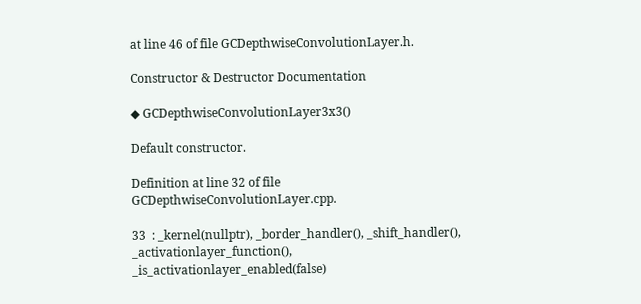at line 46 of file GCDepthwiseConvolutionLayer.h.

Constructor & Destructor Documentation

◆ GCDepthwiseConvolutionLayer3x3()

Default constructor.

Definition at line 32 of file GCDepthwiseConvolutionLayer.cpp.

33  : _kernel(nullptr), _border_handler(), _shift_handler(), _activationlayer_function(), _is_activationlayer_enabled(false)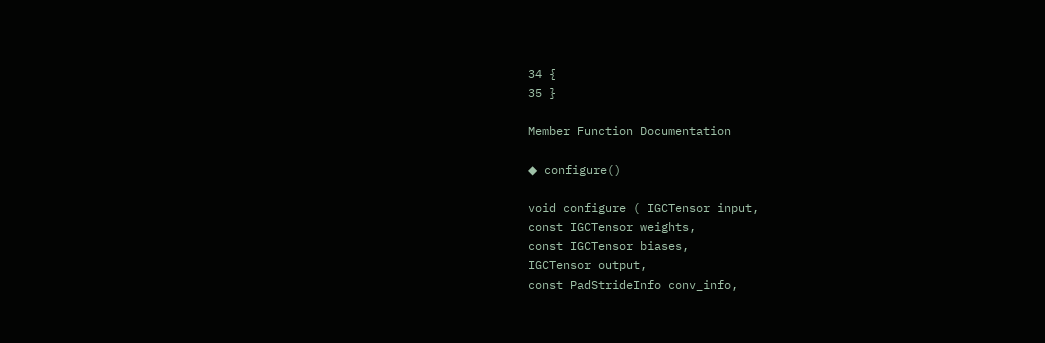34 {
35 }

Member Function Documentation

◆ configure()

void configure ( IGCTensor input,
const IGCTensor weights,
const IGCTensor biases,
IGCTensor output,
const PadStrideInfo conv_info,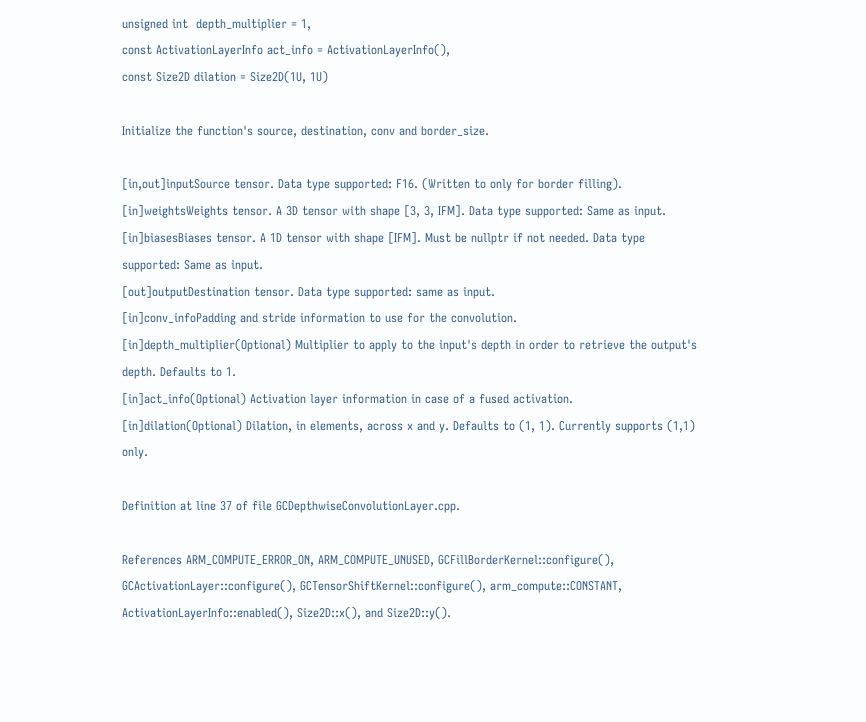unsigned int  depth_multiplier = 1,
const ActivationLayerInfo act_info = ActivationLayerInfo(),
const Size2D dilation = Size2D(1U, 1U)

Initialize the function's source, destination, conv and border_size.

[in,out]inputSource tensor. Data type supported: F16. (Written to only for border filling).
[in]weightsWeights tensor. A 3D tensor with shape [3, 3, IFM]. Data type supported: Same as input.
[in]biasesBiases tensor. A 1D tensor with shape [IFM]. Must be nullptr if not needed. Data type supported: Same as input.
[out]outputDestination tensor. Data type supported: same as input.
[in]conv_infoPadding and stride information to use for the convolution.
[in]depth_multiplier(Optional) Multiplier to apply to the input's depth in order to retrieve the output's depth. Defaults to 1.
[in]act_info(Optional) Activation layer information in case of a fused activation.
[in]dilation(Optional) Dilation, in elements, across x and y. Defaults to (1, 1). Currently supports (1,1) only.

Definition at line 37 of file GCDepthwiseConvolutionLayer.cpp.

References ARM_COMPUTE_ERROR_ON, ARM_COMPUTE_UNUSED, GCFillBorderKernel::configure(), GCActivationLayer::configure(), GCTensorShiftKernel::configure(), arm_compute::CONSTANT, ActivationLayerInfo::enabled(), Size2D::x(), and Size2D::y().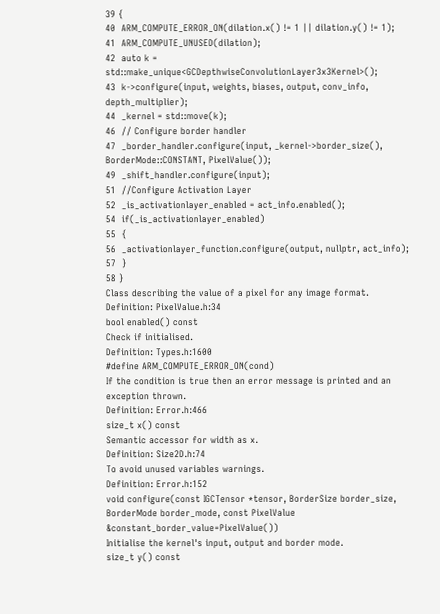39 {
40  ARM_COMPUTE_ERROR_ON(dilation.x() != 1 || dilation.y() != 1);
41  ARM_COMPUTE_UNUSED(dilation);
42  auto k = std::make_unique<GCDepthwiseConvolutionLayer3x3Kernel>();
43  k->configure(input, weights, biases, output, conv_info, depth_multiplier);
44  _kernel = std::move(k);
46  // Configure border handler
47  _border_handler.configure(input, _kernel->border_size(), BorderMode::CONSTANT, PixelValue());
49  _shift_handler.configure(input);
51  //Configure Activation Layer
52  _is_activationlayer_enabled = act_info.enabled();
54  if(_is_activationlayer_enabled)
55  {
56  _activationlayer_function.configure(output, nullptr, act_info);
57  }
58 }
Class describing the value of a pixel for any image format.
Definition: PixelValue.h:34
bool enabled() const
Check if initialised.
Definition: Types.h:1600
#define ARM_COMPUTE_ERROR_ON(cond)
If the condition is true then an error message is printed and an exception thrown.
Definition: Error.h:466
size_t x() const
Semantic accessor for width as x.
Definition: Size2D.h:74
To avoid unused variables warnings.
Definition: Error.h:152
void configure(const IGCTensor *tensor, BorderSize border_size, BorderMode border_mode, const PixelValue &constant_border_value=PixelValue())
Initialise the kernel's input, output and border mode.
size_t y() const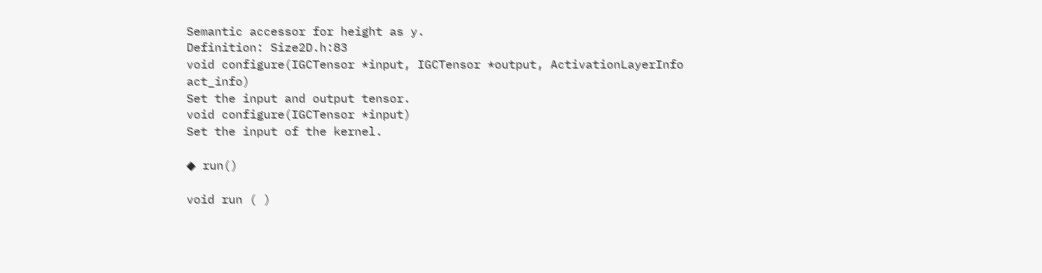Semantic accessor for height as y.
Definition: Size2D.h:83
void configure(IGCTensor *input, IGCTensor *output, ActivationLayerInfo act_info)
Set the input and output tensor.
void configure(IGCTensor *input)
Set the input of the kernel.

◆ run()

void run ( )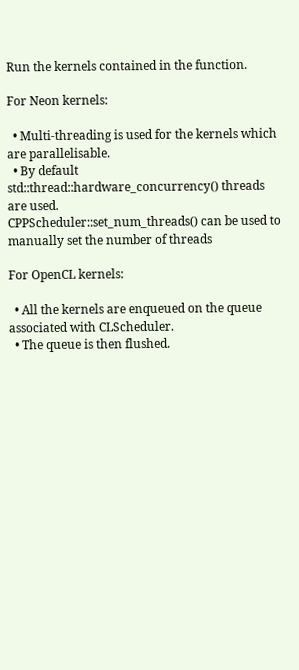Run the kernels contained in the function.

For Neon kernels:

  • Multi-threading is used for the kernels which are parallelisable.
  • By default std::thread::hardware_concurrency() threads are used.
CPPScheduler::set_num_threads() can be used to manually set the number of threads

For OpenCL kernels:

  • All the kernels are enqueued on the queue associated with CLScheduler.
  • The queue is then flushed.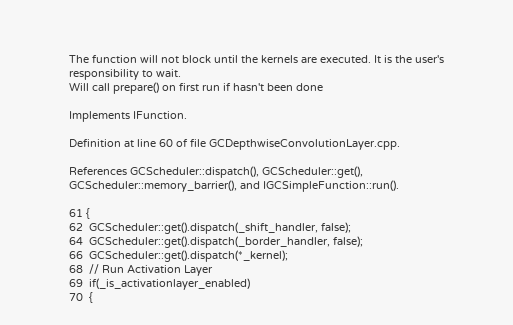The function will not block until the kernels are executed. It is the user's responsibility to wait.
Will call prepare() on first run if hasn't been done

Implements IFunction.

Definition at line 60 of file GCDepthwiseConvolutionLayer.cpp.

References GCScheduler::dispatch(), GCScheduler::get(), GCScheduler::memory_barrier(), and IGCSimpleFunction::run().

61 {
62  GCScheduler::get().dispatch(_shift_handler, false);
64  GCScheduler::get().dispatch(_border_handler, false);
66  GCScheduler::get().dispatch(*_kernel);
68  // Run Activation Layer
69  if(_is_activationlayer_enabled)
70  {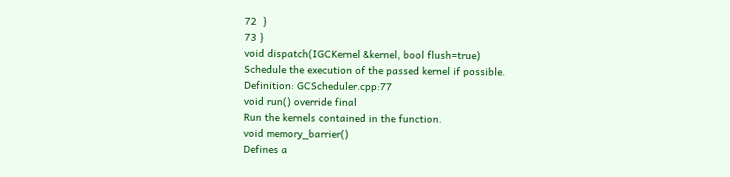72  }
73 }
void dispatch(IGCKernel &kernel, bool flush=true)
Schedule the execution of the passed kernel if possible.
Definition: GCScheduler.cpp:77
void run() override final
Run the kernels contained in the function.
void memory_barrier()
Defines a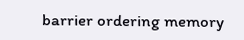barrier ordering memory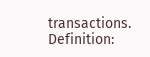transactions.
Definition: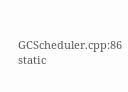GCScheduler.cpp:86
static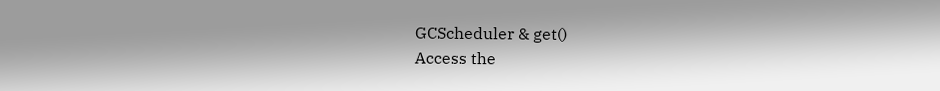GCScheduler & get()
Access the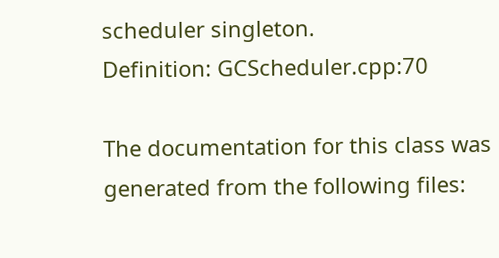scheduler singleton.
Definition: GCScheduler.cpp:70

The documentation for this class was generated from the following files: